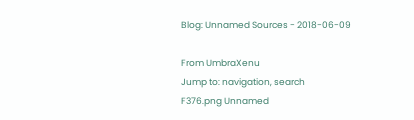Blog: Unnamed Sources - 2018-06-09

From UmbraXenu
Jump to: navigation, search
F376.png Unnamed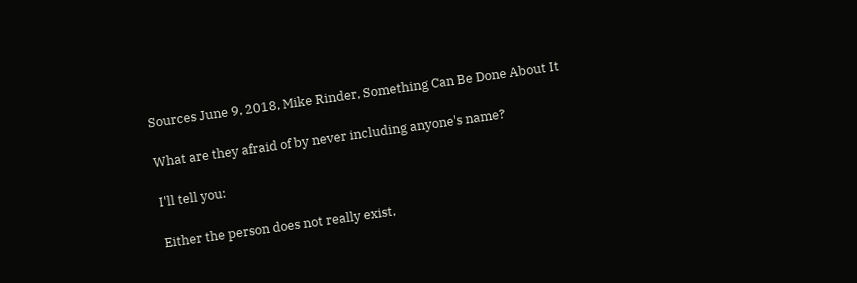Sources June 9, 2018, Mike Rinder, Something Can Be Done About It

What are they afraid of by never including anyone's name?

I'll tell you:

Either the person does not really exist,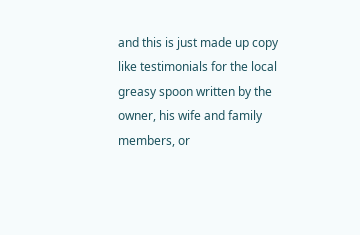and this is just made up copy like testimonials for the local greasy spoon written by the owner, his wife and family members, or